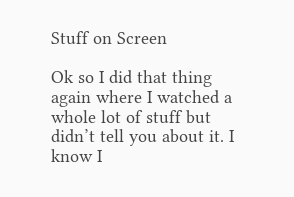Stuff on Screen

Ok so I did that thing again where I watched a whole lot of stuff but didn’t tell you about it. I know I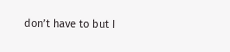don’t have to but I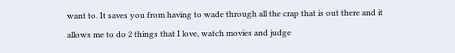want to. It saves you from having to wade through all the crap that is out there and it allows me to do 2 things that I love, watch movies and judge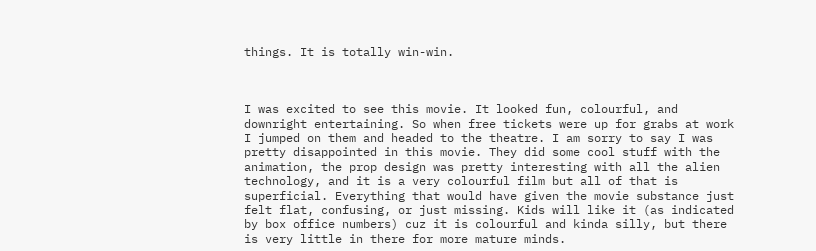things. It is totally win-win.



I was excited to see this movie. It looked fun, colourful, and downright entertaining. So when free tickets were up for grabs at work I jumped on them and headed to the theatre. I am sorry to say I was pretty disappointed in this movie. They did some cool stuff with the animation, the prop design was pretty interesting with all the alien technology, and it is a very colourful film but all of that is superficial. Everything that would have given the movie substance just felt flat, confusing, or just missing. Kids will like it (as indicated by box office numbers) cuz it is colourful and kinda silly, but there is very little in there for more mature minds.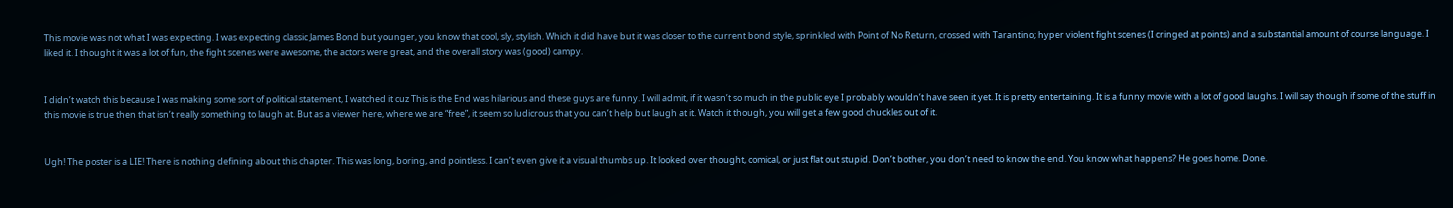This movie was not what I was expecting. I was expecting classic James Bond but younger, you know that cool, sly, stylish. Which it did have but it was closer to the current bond style, sprinkled with Point of No Return, crossed with Tarantino; hyper violent fight scenes (I cringed at points) and a substantial amount of course language. I liked it. I thought it was a lot of fun, the fight scenes were awesome, the actors were great, and the overall story was (good) campy.


I didn’t watch this because I was making some sort of political statement, I watched it cuz This is the End was hilarious and these guys are funny. I will admit, if it wasn’t so much in the public eye I probably wouldn’t have seen it yet. It is pretty entertaining. It is a funny movie with a lot of good laughs. I will say though if some of the stuff in this movie is true then that isn’t really something to laugh at. But as a viewer here, where we are “free”, it seem so ludicrous that you can’t help but laugh at it. Watch it though, you will get a few good chuckles out of it.


Ugh! The poster is a LIE! There is nothing defining about this chapter. This was long, boring, and pointless. I can’t even give it a visual thumbs up. It looked over thought, comical, or just flat out stupid. Don’t bother, you don’t need to know the end. You know what happens? He goes home. Done.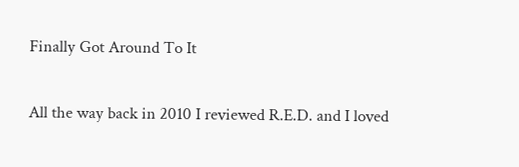Finally Got Around To It


All the way back in 2010 I reviewed R.E.D. and I loved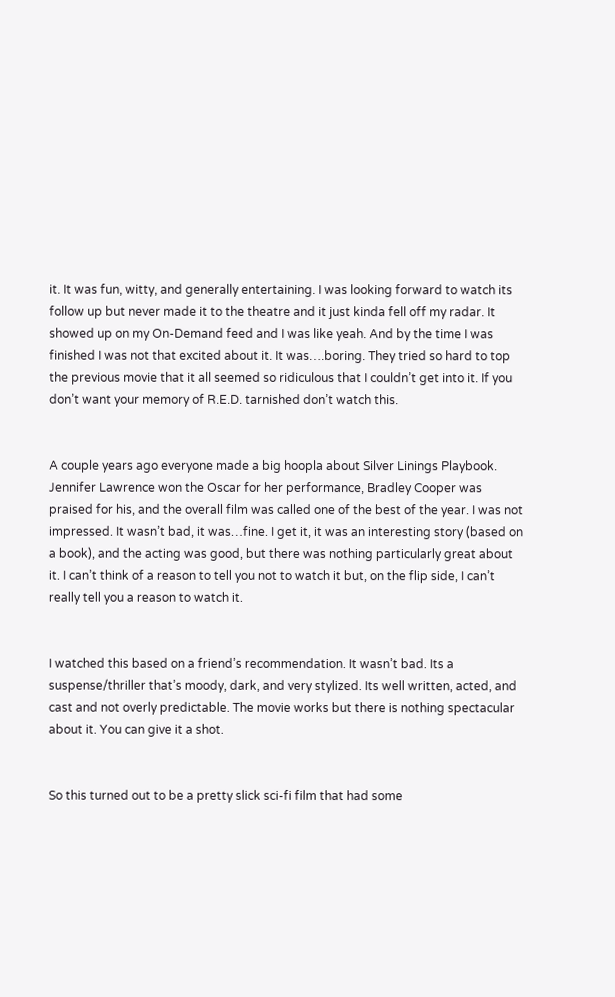it. It was fun, witty, and generally entertaining. I was looking forward to watch its follow up but never made it to the theatre and it just kinda fell off my radar. It showed up on my On-Demand feed and I was like yeah. And by the time I was finished I was not that excited about it. It was….boring. They tried so hard to top the previous movie that it all seemed so ridiculous that I couldn’t get into it. If you don’t want your memory of R.E.D. tarnished don’t watch this.


A couple years ago everyone made a big hoopla about Silver Linings Playbook. Jennifer Lawrence won the Oscar for her performance, Bradley Cooper was praised for his, and the overall film was called one of the best of the year. I was not impressed. It wasn’t bad, it was…fine. I get it, it was an interesting story (based on a book), and the acting was good, but there was nothing particularly great about it. I can’t think of a reason to tell you not to watch it but, on the flip side, I can’t really tell you a reason to watch it.


I watched this based on a friend’s recommendation. It wasn’t bad. Its a suspense/thriller that’s moody, dark, and very stylized. Its well written, acted, and cast and not overly predictable. The movie works but there is nothing spectacular about it. You can give it a shot.


So this turned out to be a pretty slick sci-fi film that had some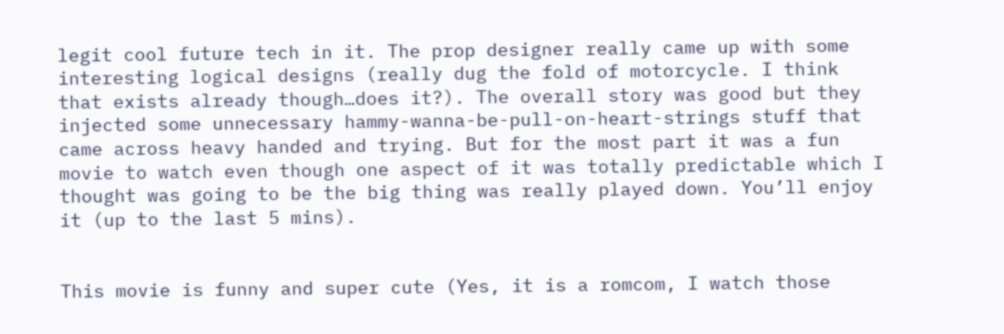legit cool future tech in it. The prop designer really came up with some interesting logical designs (really dug the fold of motorcycle. I think that exists already though…does it?). The overall story was good but they injected some unnecessary hammy-wanna-be-pull-on-heart-strings stuff that came across heavy handed and trying. But for the most part it was a fun movie to watch even though one aspect of it was totally predictable which I thought was going to be the big thing was really played down. You’ll enjoy it (up to the last 5 mins).


This movie is funny and super cute (Yes, it is a romcom, I watch those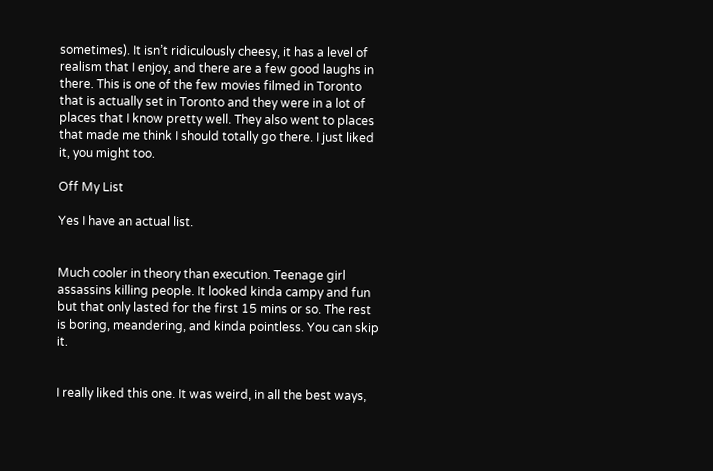sometimes). It isn’t ridiculously cheesy, it has a level of realism that I enjoy, and there are a few good laughs in there. This is one of the few movies filmed in Toronto that is actually set in Toronto and they were in a lot of places that I know pretty well. They also went to places that made me think I should totally go there. I just liked it, you might too.

Off My List

Yes I have an actual list.


Much cooler in theory than execution. Teenage girl assassins killing people. It looked kinda campy and fun but that only lasted for the first 15 mins or so. The rest is boring, meandering, and kinda pointless. You can skip it.


I really liked this one. It was weird, in all the best ways,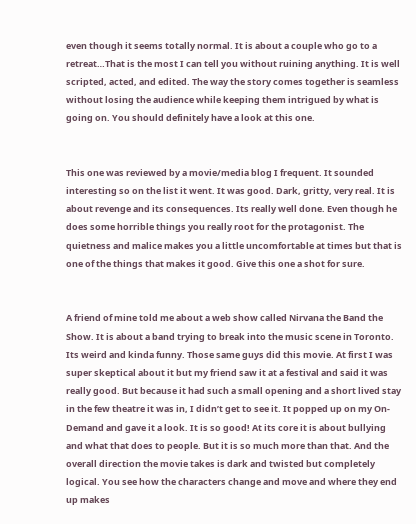even though it seems totally normal. It is about a couple who go to a retreat…That is the most I can tell you without ruining anything. It is well scripted, acted, and edited. The way the story comes together is seamless without losing the audience while keeping them intrigued by what is going on. You should definitely have a look at this one.


This one was reviewed by a movie/media blog I frequent. It sounded interesting so on the list it went. It was good. Dark, gritty, very real. It is about revenge and its consequences. Its really well done. Even though he does some horrible things you really root for the protagonist. The quietness and malice makes you a little uncomfortable at times but that is one of the things that makes it good. Give this one a shot for sure.


A friend of mine told me about a web show called Nirvana the Band the Show. It is about a band trying to break into the music scene in Toronto. Its weird and kinda funny. Those same guys did this movie. At first I was super skeptical about it but my friend saw it at a festival and said it was really good. But because it had such a small opening and a short lived stay in the few theatre it was in, I didn’t get to see it. It popped up on my On-Demand and gave it a look. It is so good! At its core it is about bullying and what that does to people. But it is so much more than that. And the overall direction the movie takes is dark and twisted but completely logical. You see how the characters change and move and where they end up makes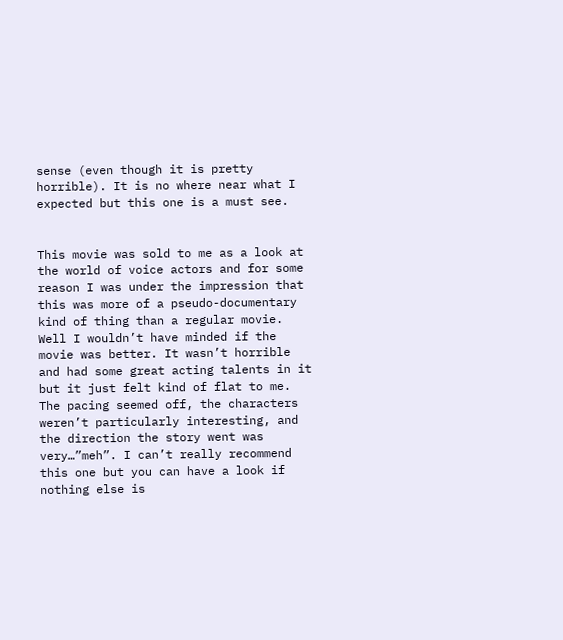sense (even though it is pretty horrible). It is no where near what I expected but this one is a must see.


This movie was sold to me as a look at the world of voice actors and for some reason I was under the impression that this was more of a pseudo-documentary kind of thing than a regular movie. Well I wouldn’t have minded if the movie was better. It wasn’t horrible and had some great acting talents in it but it just felt kind of flat to me. The pacing seemed off, the characters weren’t particularly interesting, and the direction the story went was very…”meh”. I can’t really recommend this one but you can have a look if nothing else is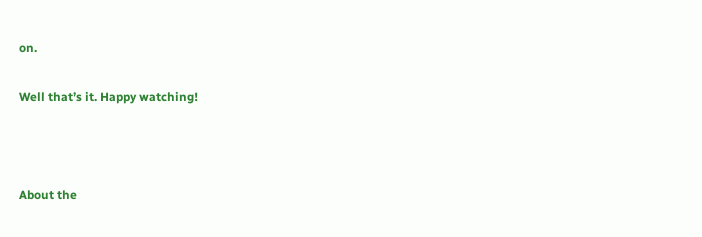on.

Well that’s it. Happy watching!



About the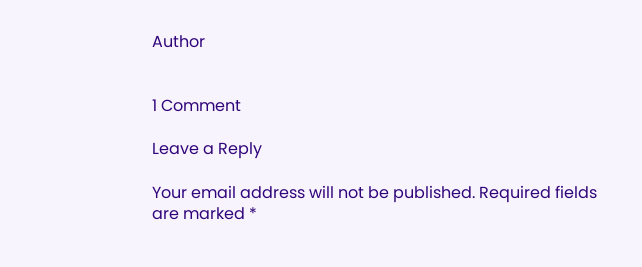Author


1 Comment

Leave a Reply

Your email address will not be published. Required fields are marked *